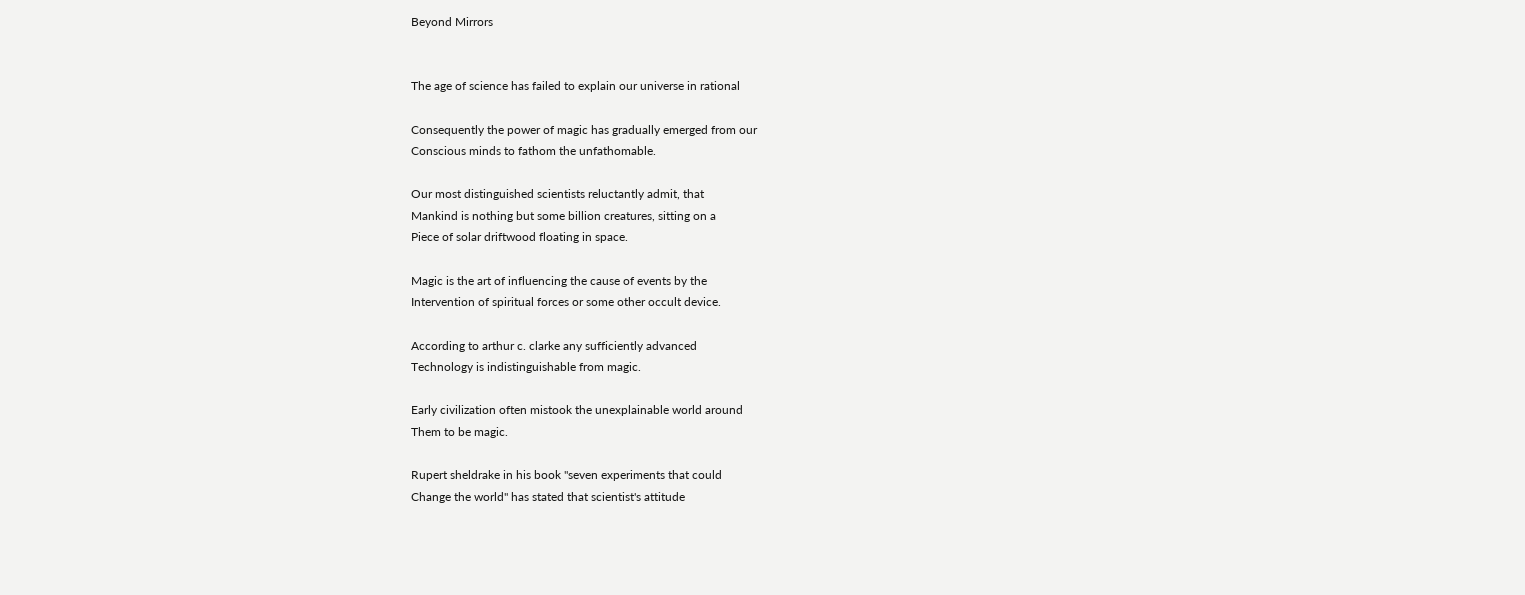Beyond Mirrors


The age of science has failed to explain our universe in rational

Consequently the power of magic has gradually emerged from our
Conscious minds to fathom the unfathomable.

Our most distinguished scientists reluctantly admit, that
Mankind is nothing but some billion creatures, sitting on a
Piece of solar driftwood floating in space.

Magic is the art of influencing the cause of events by the
Intervention of spiritual forces or some other occult device.

According to arthur c. clarke any sufficiently advanced
Technology is indistinguishable from magic.

Early civilization often mistook the unexplainable world around
Them to be magic.

Rupert sheldrake in his book "seven experiments that could
Change the world" has stated that scientist's attitude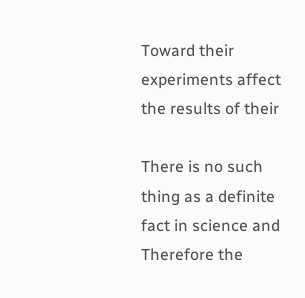Toward their experiments affect the results of their

There is no such thing as a definite fact in science and
Therefore the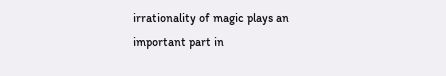irrationality of magic plays an important part in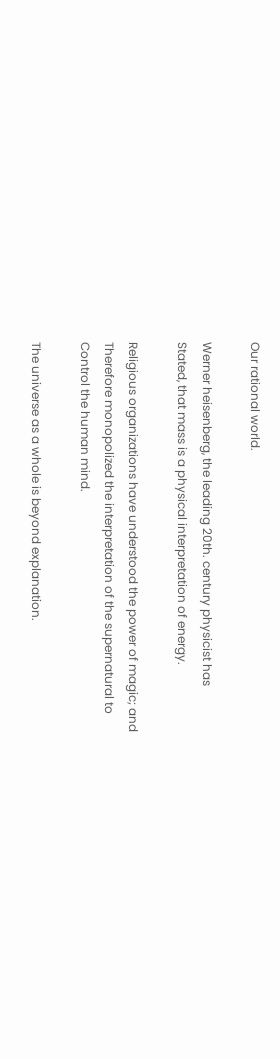Our rational world.

Werner heisenberg, the leading 20th. century physicist has
Stated, that mass is a physical interpretation of energy.

Religious organizations have understood the power of magic; and
Therefore monopolized the interpretation of the supernatural to
Control the human mind.

The universe as a whole is beyond explanation.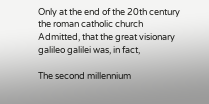Only at the end of the 20th century the roman catholic church
Admitted, that the great visionary galileo galilei was, in fact,

The second millennium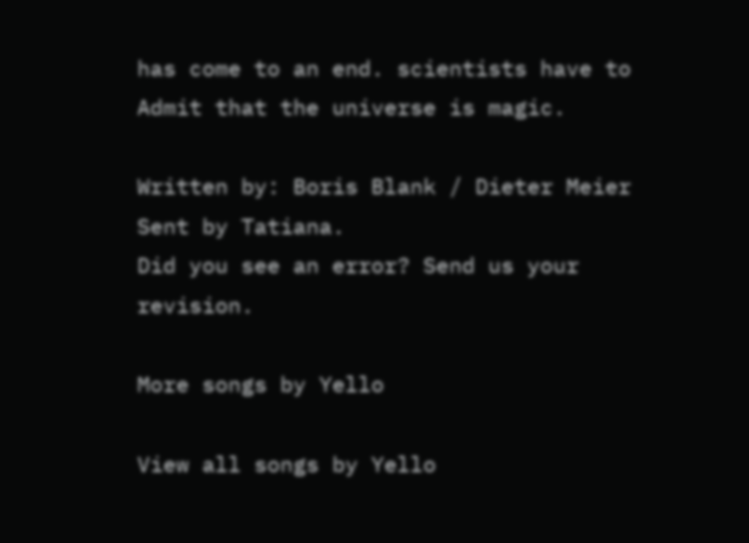has come to an end. scientists have to
Admit that the universe is magic.

Written by: Boris Blank / Dieter Meier
Sent by Tatiana.
Did you see an error? Send us your revision.

More songs by Yello

View all songs by Yello